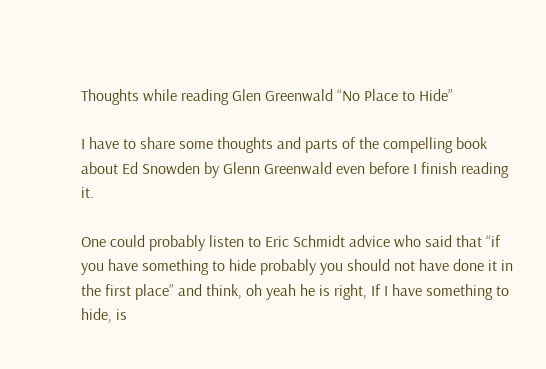Thoughts while reading Glen Greenwald “No Place to Hide”

I have to share some thoughts and parts of the compelling book about Ed Snowden by Glenn Greenwald even before I finish reading it.

One could probably listen to Eric Schmidt advice who said that “if you have something to hide probably you should not have done it in the first place” and think, oh yeah he is right, If I have something to hide, is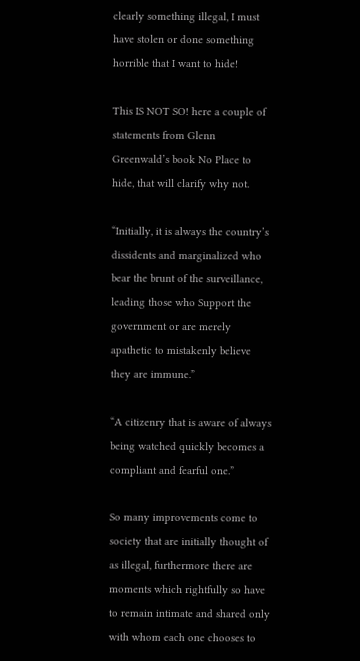clearly something illegal, I must have stolen or done something horrible that I want to hide!

This IS NOT SO! here a couple of statements from Glenn Greenwald’s book No Place to hide, that will clarify why not.

“Initially, it is always the country’s dissidents and marginalized who bear the brunt of the surveillance, leading those who Support the government or are merely apathetic to mistakenly believe they are immune.”

“A citizenry that is aware of always being watched quickly becomes a compliant and fearful one.”

So many improvements come to society that are initially thought of as illegal, furthermore there are moments which rightfully so have to remain intimate and shared only with whom each one chooses to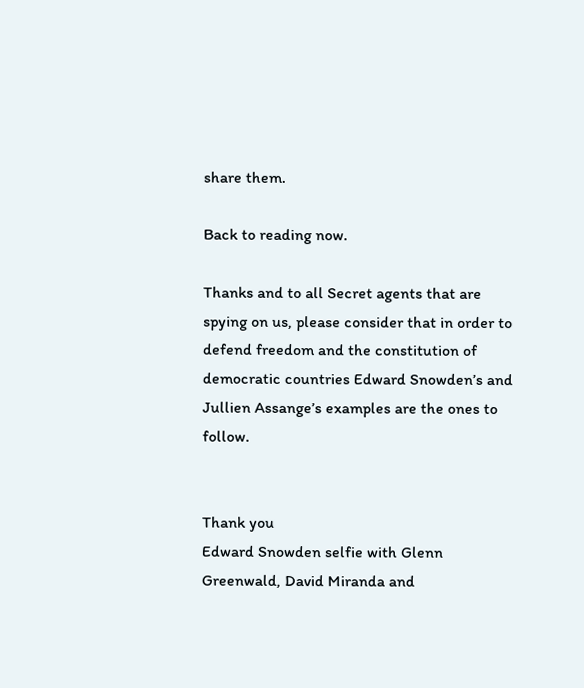share them.

Back to reading now.

Thanks and to all Secret agents that are spying on us, please consider that in order to defend freedom and the constitution of democratic countries Edward Snowden’s and Jullien Assange’s examples are the ones to follow.


Thank you
Edward Snowden selfie with Glenn Greenwald, David Miranda and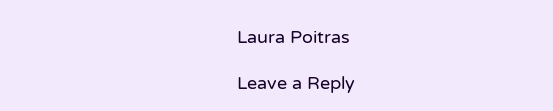Laura Poitras

Leave a Reply